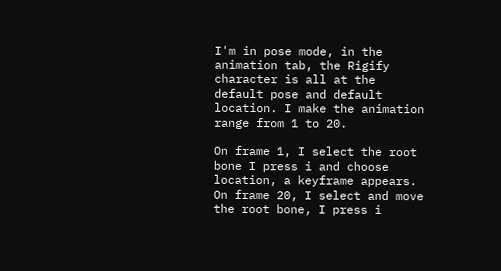I'm in pose mode, in the animation tab, the Rigify character is all at the default pose and default location. I make the animation range from 1 to 20.

On frame 1, I select the root bone I press i and choose location, a keyframe appears.
On frame 20, I select and move the root bone, I press i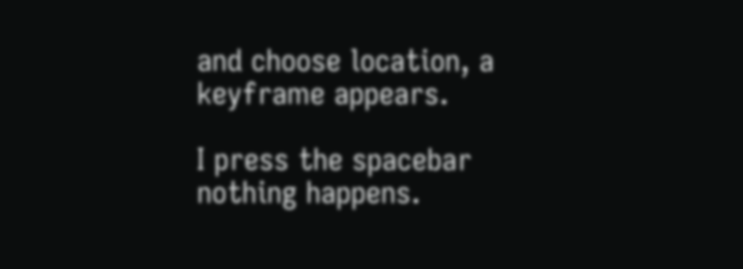and choose location, a keyframe appears.

I press the spacebar nothing happens.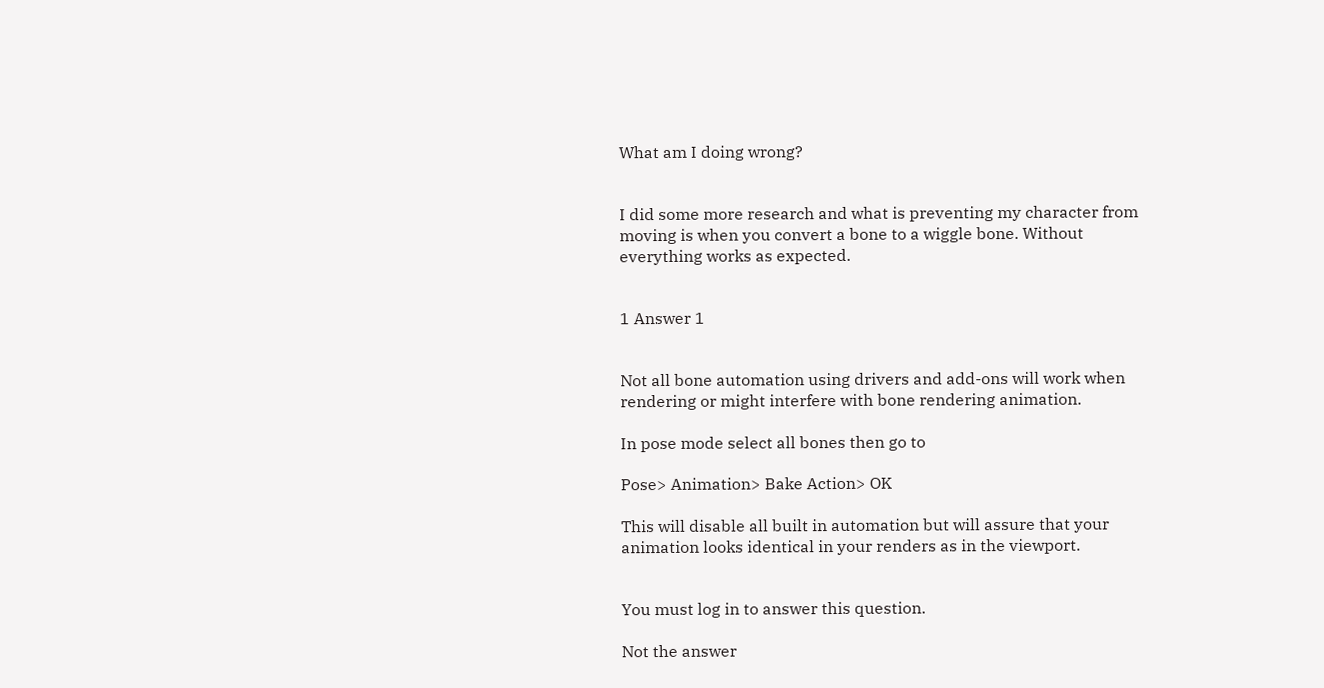What am I doing wrong?


I did some more research and what is preventing my character from moving is when you convert a bone to a wiggle bone. Without everything works as expected.


1 Answer 1


Not all bone automation using drivers and add-ons will work when rendering or might interfere with bone rendering animation.

In pose mode select all bones then go to

Pose> Animation> Bake Action> OK

This will disable all built in automation but will assure that your animation looks identical in your renders as in the viewport.


You must log in to answer this question.

Not the answer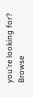you're looking for? Browse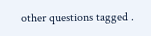other questions tagged .